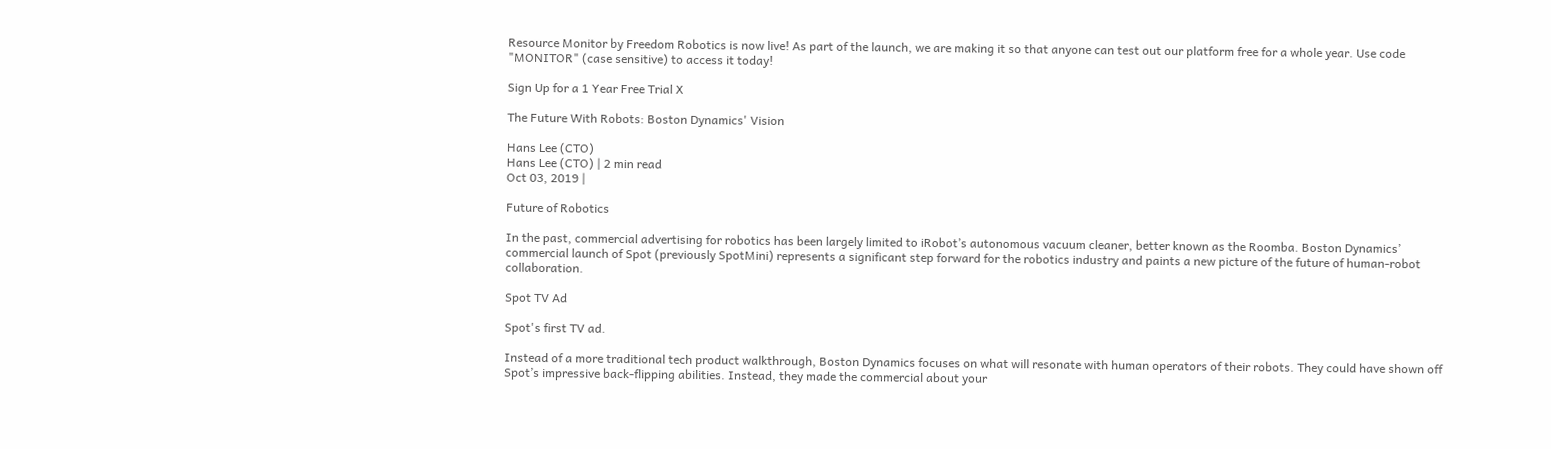Resource Monitor by Freedom Robotics is now live! As part of the launch, we are making it so that anyone can test out our platform free for a whole year. Use code "MONITOR" (case sensitive) to access it today!

Sign Up for a 1 Year Free Trial X

The Future With Robots: Boston Dynamics' Vision

Hans Lee (CTO)
Hans Lee (CTO) | 2 min read
Oct 03, 2019 |

Future of Robotics

In the past, commercial advertising for robotics has been largely limited to iRobot’s autonomous vacuum cleaner, better known as the Roomba. Boston Dynamics’ commercial launch of Spot (previously SpotMini) represents a significant step forward for the robotics industry and paints a new picture of the future of human-robot collaboration.

Spot TV Ad

Spot's first TV ad.

Instead of a more traditional tech product walkthrough, Boston Dynamics focuses on what will resonate with human operators of their robots. They could have shown off Spot’s impressive back-flipping abilities. Instead, they made the commercial about your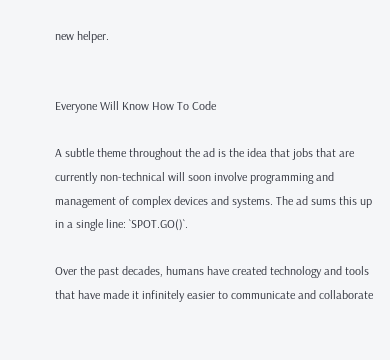new helper.


Everyone Will Know How To Code

A subtle theme throughout the ad is the idea that jobs that are currently non-technical will soon involve programming and management of complex devices and systems. The ad sums this up in a single line: `SPOT.GO()`.

Over the past decades, humans have created technology and tools that have made it infinitely easier to communicate and collaborate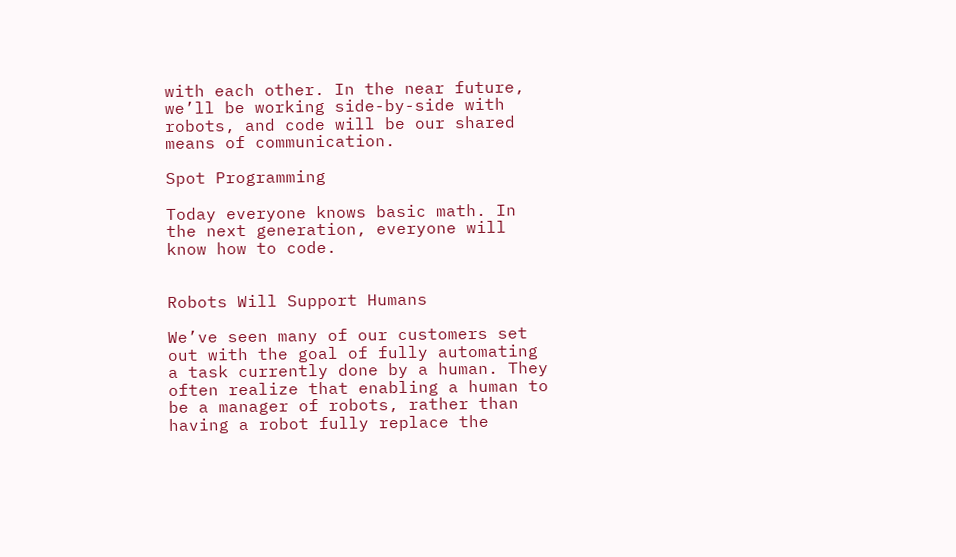with each other. In the near future, we’ll be working side-by-side with robots, and code will be our shared means of communication.

Spot Programming

Today everyone knows basic math. In the next generation, everyone will know how to code.


Robots Will Support Humans

We’ve seen many of our customers set out with the goal of fully automating a task currently done by a human. They often realize that enabling a human to be a manager of robots, rather than having a robot fully replace the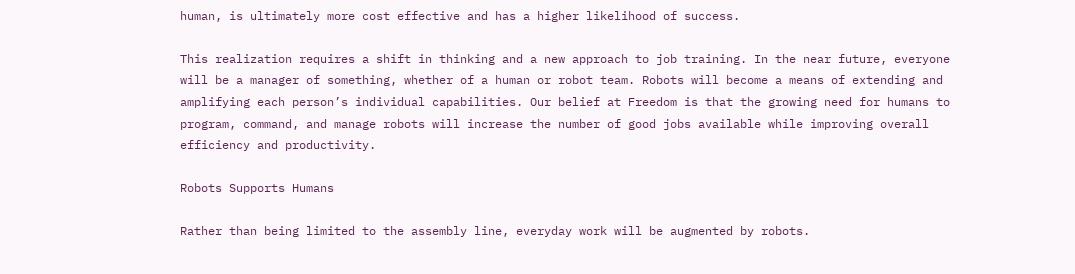human, is ultimately more cost effective and has a higher likelihood of success.

This realization requires a shift in thinking and a new approach to job training. In the near future, everyone will be a manager of something, whether of a human or robot team. Robots will become a means of extending and amplifying each person’s individual capabilities. Our belief at Freedom is that the growing need for humans to program, command, and manage robots will increase the number of good jobs available while improving overall efficiency and productivity.

Robots Supports Humans

Rather than being limited to the assembly line, everyday work will be augmented by robots.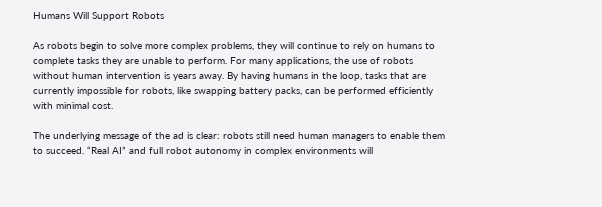Humans Will Support Robots

As robots begin to solve more complex problems, they will continue to rely on humans to complete tasks they are unable to perform. For many applications, the use of robots without human intervention is years away. By having humans in the loop, tasks that are currently impossible for robots, like swapping battery packs, can be performed efficiently with minimal cost.

The underlying message of the ad is clear: robots still need human managers to enable them to succeed. “Real AI” and full robot autonomy in complex environments will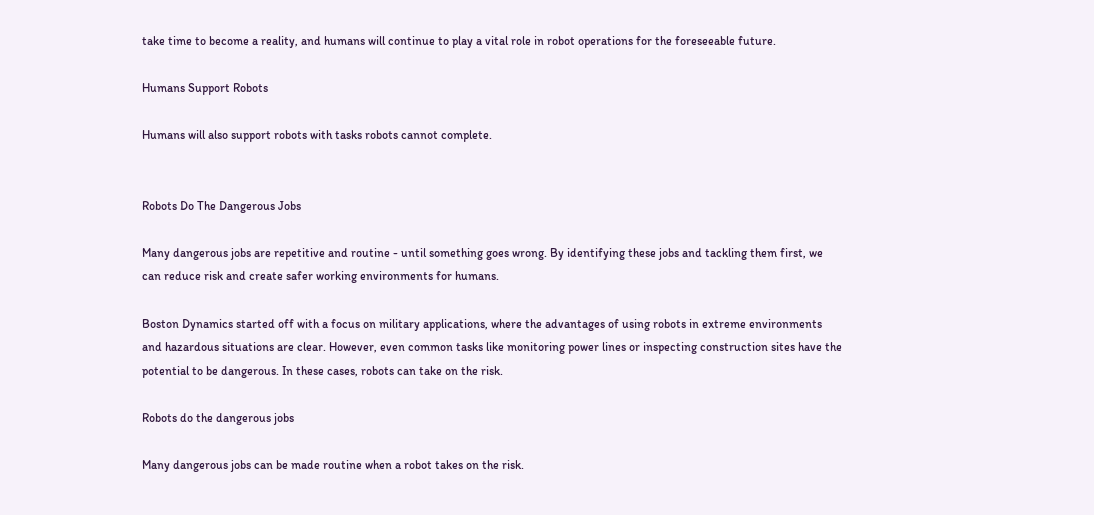take time to become a reality, and humans will continue to play a vital role in robot operations for the foreseeable future.

Humans Support Robots

Humans will also support robots with tasks robots cannot complete.


Robots Do The Dangerous Jobs

Many dangerous jobs are repetitive and routine - until something goes wrong. By identifying these jobs and tackling them first, we can reduce risk and create safer working environments for humans.

Boston Dynamics started off with a focus on military applications, where the advantages of using robots in extreme environments and hazardous situations are clear. However, even common tasks like monitoring power lines or inspecting construction sites have the potential to be dangerous. In these cases, robots can take on the risk.

Robots do the dangerous jobs

Many dangerous jobs can be made routine when a robot takes on the risk.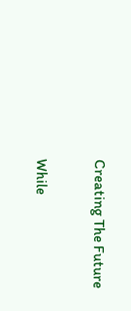Creating The Future

While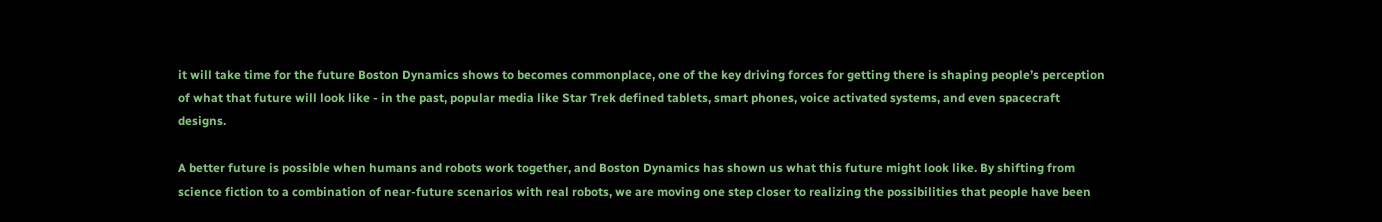it will take time for the future Boston Dynamics shows to becomes commonplace, one of the key driving forces for getting there is shaping people’s perception of what that future will look like - in the past, popular media like Star Trek defined tablets, smart phones, voice activated systems, and even spacecraft designs.

A better future is possible when humans and robots work together, and Boston Dynamics has shown us what this future might look like. By shifting from science fiction to a combination of near-future scenarios with real robots, we are moving one step closer to realizing the possibilities that people have been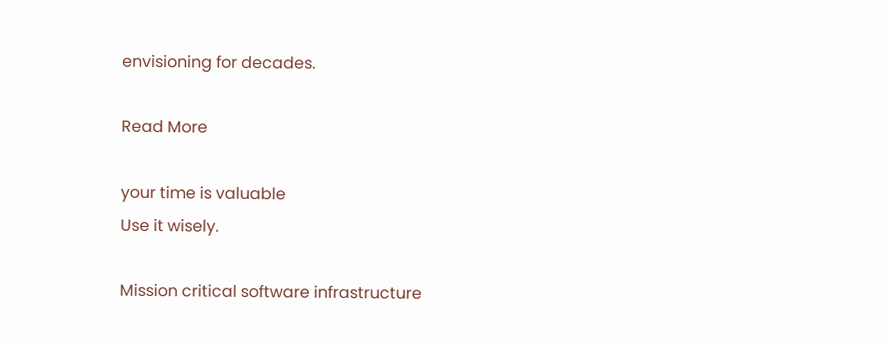envisioning for decades.

Read More

your time is valuable
Use it wisely.

Mission critical software infrastructure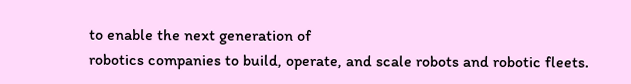to enable the next generation of
robotics companies to build, operate, and scale robots and robotic fleets.